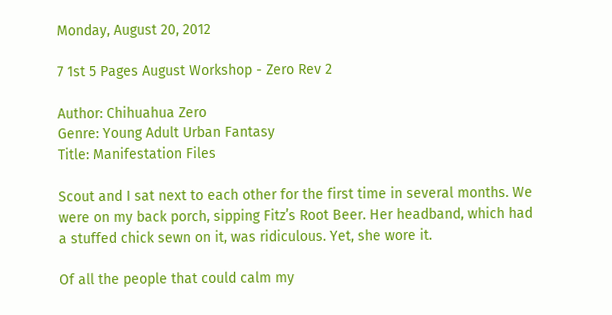Monday, August 20, 2012

7 1st 5 Pages August Workshop - Zero Rev 2

Author: Chihuahua Zero
Genre: Young Adult Urban Fantasy
Title: Manifestation Files

Scout and I sat next to each other for the first time in several months. We were on my back porch, sipping Fitz’s Root Beer. Her headband, which had a stuffed chick sewn on it, was ridiculous. Yet, she wore it.

Of all the people that could calm my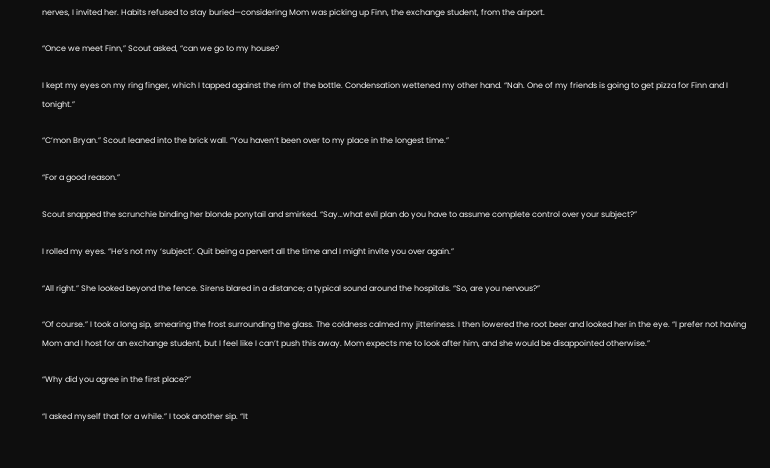nerves, I invited her. Habits refused to stay buried—considering Mom was picking up Finn, the exchange student, from the airport.

“Once we meet Finn,” Scout asked, “can we go to my house?

I kept my eyes on my ring finger, which I tapped against the rim of the bottle. Condensation wettened my other hand. “Nah. One of my friends is going to get pizza for Finn and I tonight.”

“C’mon Bryan.” Scout leaned into the brick wall. “You haven’t been over to my place in the longest time.”

“For a good reason.”

Scout snapped the scrunchie binding her blonde ponytail and smirked. “Say…what evil plan do you have to assume complete control over your subject?”

I rolled my eyes. “He’s not my ‘subject’. Quit being a pervert all the time and I might invite you over again.”

“All right.” She looked beyond the fence. Sirens blared in a distance; a typical sound around the hospitals. “So, are you nervous?”

“Of course.” I took a long sip, smearing the frost surrounding the glass. The coldness calmed my jitteriness. I then lowered the root beer and looked her in the eye. “I prefer not having Mom and I host for an exchange student, but I feel like I can’t push this away. Mom expects me to look after him, and she would be disappointed otherwise.”

“Why did you agree in the first place?”

“I asked myself that for a while.” I took another sip. “It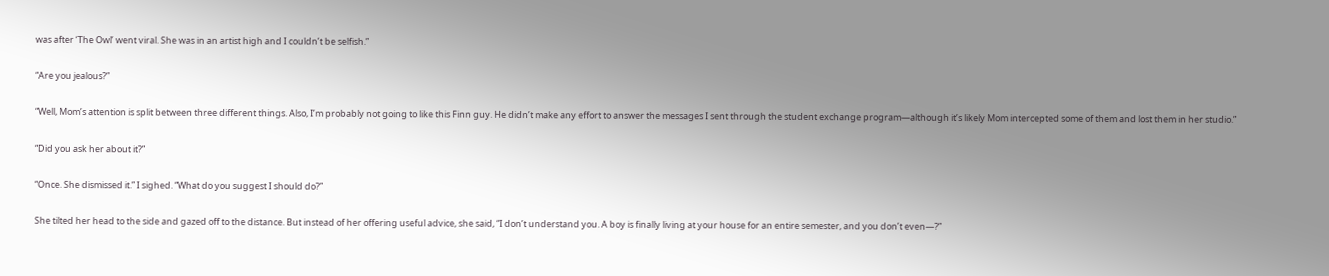was after ‘The Owl’ went viral. She was in an artist high and I couldn’t be selfish.”

“Are you jealous?”

“Well, Mom’s attention is split between three different things. Also, I’m probably not going to like this Finn guy. He didn’t make any effort to answer the messages I sent through the student exchange program—although it’s likely Mom intercepted some of them and lost them in her studio.”

“Did you ask her about it?”

“Once. She dismissed it.” I sighed. “What do you suggest I should do?”

She tilted her head to the side and gazed off to the distance. But instead of her offering useful advice, she said, “I don’t understand you. A boy is finally living at your house for an entire semester, and you don’t even—?”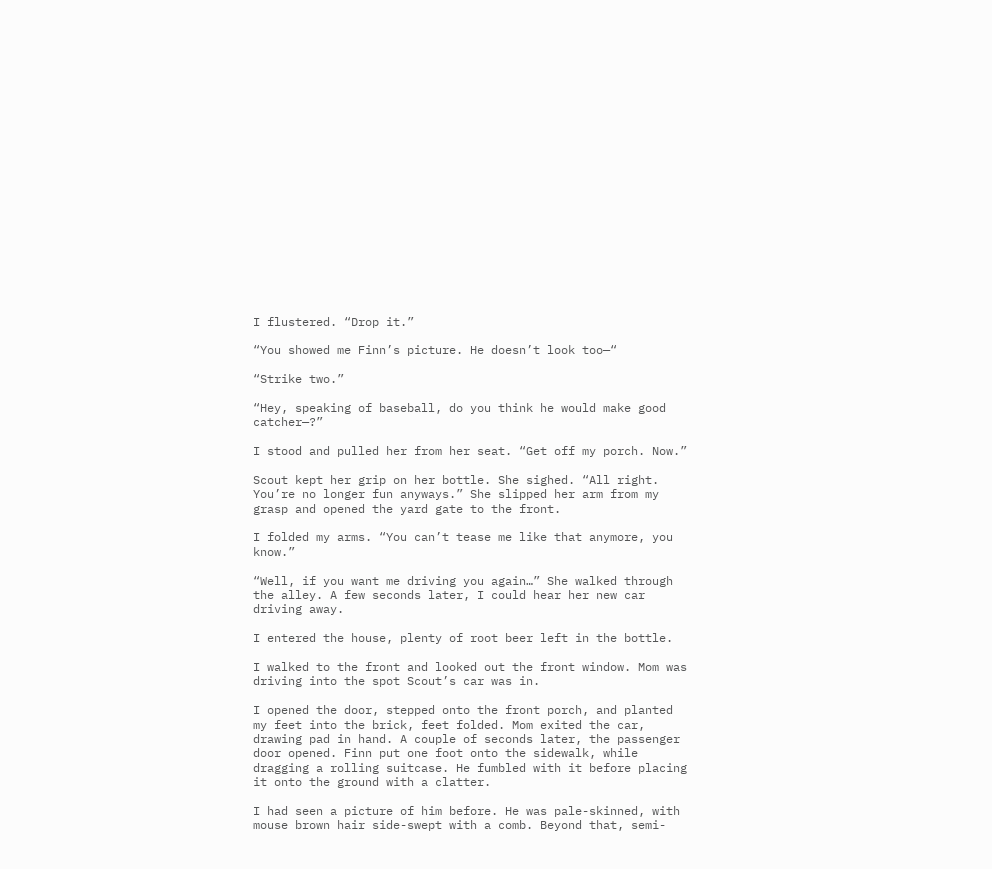I flustered. “Drop it.”

“You showed me Finn’s picture. He doesn’t look too—“

“Strike two.”

“Hey, speaking of baseball, do you think he would make good catcher—?”

I stood and pulled her from her seat. “Get off my porch. Now.”

Scout kept her grip on her bottle. She sighed. “All right. You’re no longer fun anyways.” She slipped her arm from my grasp and opened the yard gate to the front.

I folded my arms. “You can’t tease me like that anymore, you know.”

“Well, if you want me driving you again…” She walked through the alley. A few seconds later, I could hear her new car driving away.

I entered the house, plenty of root beer left in the bottle.

I walked to the front and looked out the front window. Mom was driving into the spot Scout’s car was in.

I opened the door, stepped onto the front porch, and planted my feet into the brick, feet folded. Mom exited the car, drawing pad in hand. A couple of seconds later, the passenger door opened. Finn put one foot onto the sidewalk, while dragging a rolling suitcase. He fumbled with it before placing it onto the ground with a clatter.

I had seen a picture of him before. He was pale-skinned, with mouse brown hair side-swept with a comb. Beyond that, semi-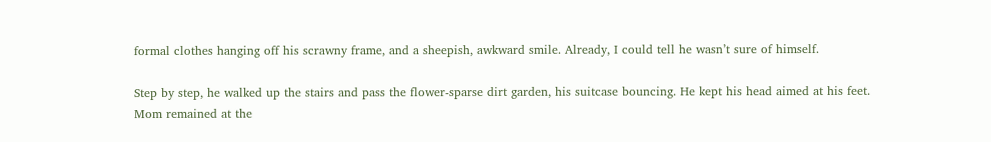formal clothes hanging off his scrawny frame, and a sheepish, awkward smile. Already, I could tell he wasn’t sure of himself.

Step by step, he walked up the stairs and pass the flower-sparse dirt garden, his suitcase bouncing. He kept his head aimed at his feet. Mom remained at the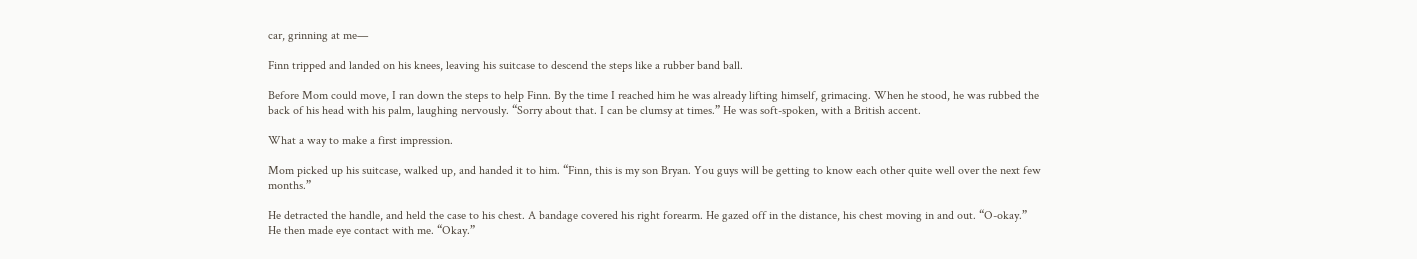car, grinning at me—

Finn tripped and landed on his knees, leaving his suitcase to descend the steps like a rubber band ball.

Before Mom could move, I ran down the steps to help Finn. By the time I reached him he was already lifting himself, grimacing. When he stood, he was rubbed the back of his head with his palm, laughing nervously. “Sorry about that. I can be clumsy at times.” He was soft-spoken, with a British accent.

What a way to make a first impression.

Mom picked up his suitcase, walked up, and handed it to him. “Finn, this is my son Bryan. You guys will be getting to know each other quite well over the next few months.”

He detracted the handle, and held the case to his chest. A bandage covered his right forearm. He gazed off in the distance, his chest moving in and out. “O-okay.” He then made eye contact with me. “Okay.”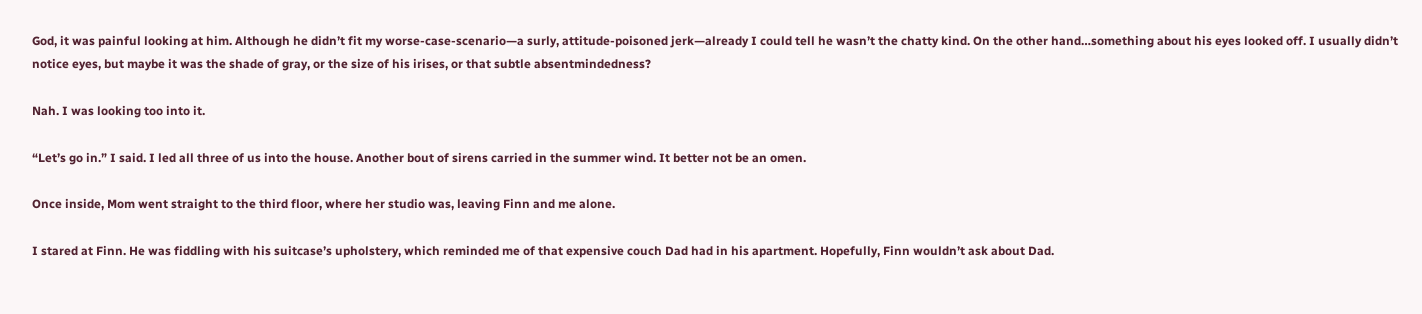God, it was painful looking at him. Although he didn’t fit my worse-case-scenario—a surly, attitude-poisoned jerk—already I could tell he wasn’t the chatty kind. On the other hand…something about his eyes looked off. I usually didn’t notice eyes, but maybe it was the shade of gray, or the size of his irises, or that subtle absentmindedness?

Nah. I was looking too into it.

“Let’s go in.” I said. I led all three of us into the house. Another bout of sirens carried in the summer wind. It better not be an omen.

Once inside, Mom went straight to the third floor, where her studio was, leaving Finn and me alone.

I stared at Finn. He was fiddling with his suitcase’s upholstery, which reminded me of that expensive couch Dad had in his apartment. Hopefully, Finn wouldn’t ask about Dad.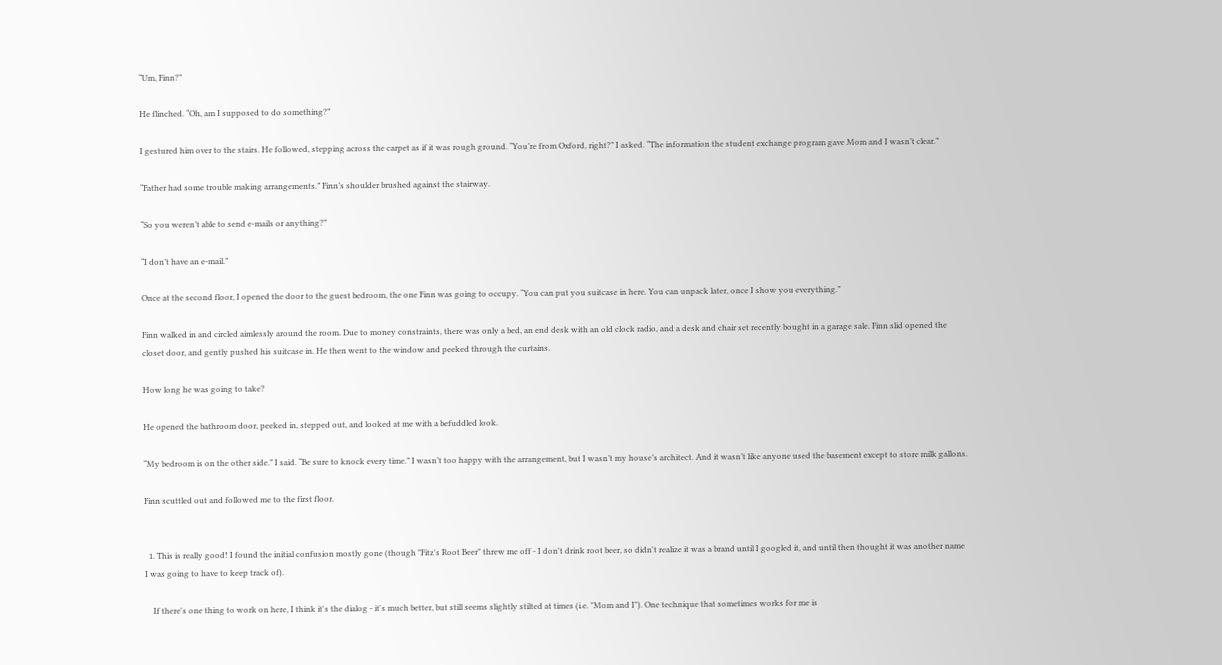“Um, Finn?”

He flinched. “Oh, am I supposed to do something?”

I gestured him over to the stairs. He followed, stepping across the carpet as if it was rough ground. “You’re from Oxford, right?” I asked. “The information the student exchange program gave Mom and I wasn’t clear.”

“Father had some trouble making arrangements.” Finn’s shoulder brushed against the stairway.

“So you weren’t able to send e-mails or anything?”

“I don’t have an e-mail.”

Once at the second floor, I opened the door to the guest bedroom, the one Finn was going to occupy. “You can put you suitcase in here. You can unpack later, once I show you everything.”

Finn walked in and circled aimlessly around the room. Due to money constraints, there was only a bed, an end desk with an old clock radio, and a desk and chair set recently bought in a garage sale. Finn slid opened the closet door, and gently pushed his suitcase in. He then went to the window and peeked through the curtains.

How long he was going to take?

He opened the bathroom door, peeked in, stepped out, and looked at me with a befuddled look.

“My bedroom is on the other side.” I said. “Be sure to knock every time.” I wasn’t too happy with the arrangement, but I wasn’t my house’s architect. And it wasn’t like anyone used the basement except to store milk gallons.

Finn scuttled out and followed me to the first floor.


  1. This is really good! I found the initial confusion mostly gone (though "Fitz's Root Beer" threw me off - I don't drink root beer, so didn't realize it was a brand until I googled it, and until then thought it was another name I was going to have to keep track of).

    If there's one thing to work on here, I think it's the dialog - it's much better, but still seems slightly stilted at times (i.e. "Mom and I"). One technique that sometimes works for me is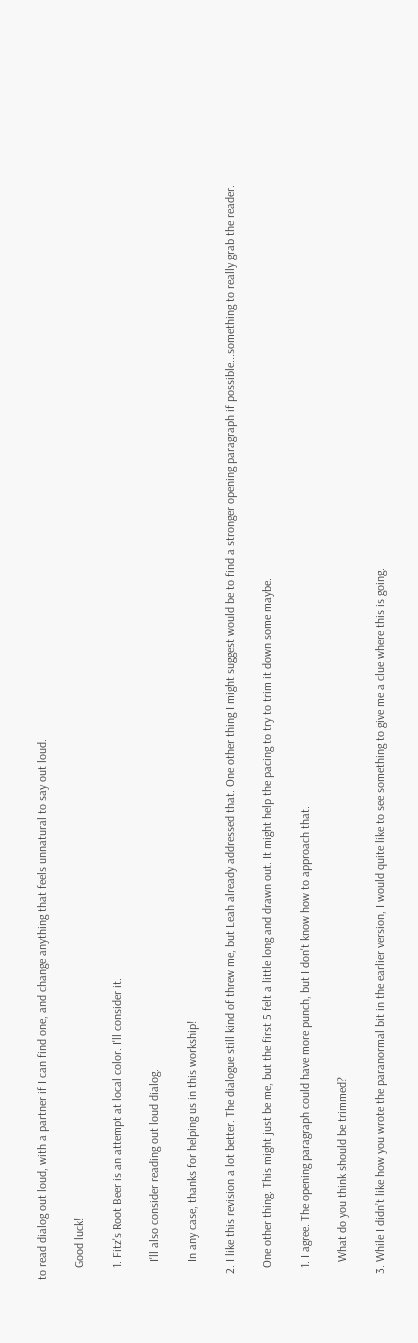to read dialog out loud, with a partner if I can find one, and change anything that feels unnatural to say out loud.

    Good luck!

    1. Fitz's Root Beer is an attempt at local color. I'll consider it.

      I'll also consider reading out loud dialog.

      In any case, thanks for helping us in this workship!

  2. I like this revision a lot better. The dialogue still kind of threw me, but Leah already addressed that. One other thing I might suggest would be to find a stronger opening paragraph if possible...something to really grab the reader.

    One other thing. This might just be me, but the first 5 felt a little long and drawn out. It might help the pacing to try to trim it down some maybe.

    1. I agree. The opening paragraph could have more punch, but I don't know how to approach that.

      What do you think should be trimmed?

  3. While I didn’t like how you wrote the paranormal bit in the earlier version, I would quite like to see something to give me a clue where this is going.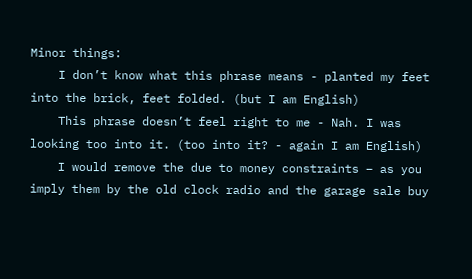Minor things:
    I don’t know what this phrase means - planted my feet into the brick, feet folded. (but I am English)
    This phrase doesn’t feel right to me - Nah. I was looking too into it. (too into it? - again I am English)
    I would remove the due to money constraints – as you imply them by the old clock radio and the garage sale buy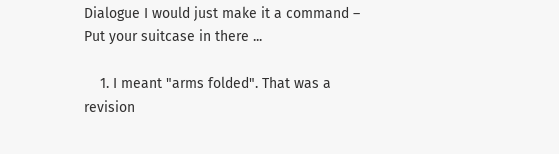Dialogue I would just make it a command – Put your suitcase in there ...

    1. I meant "arms folded". That was a revision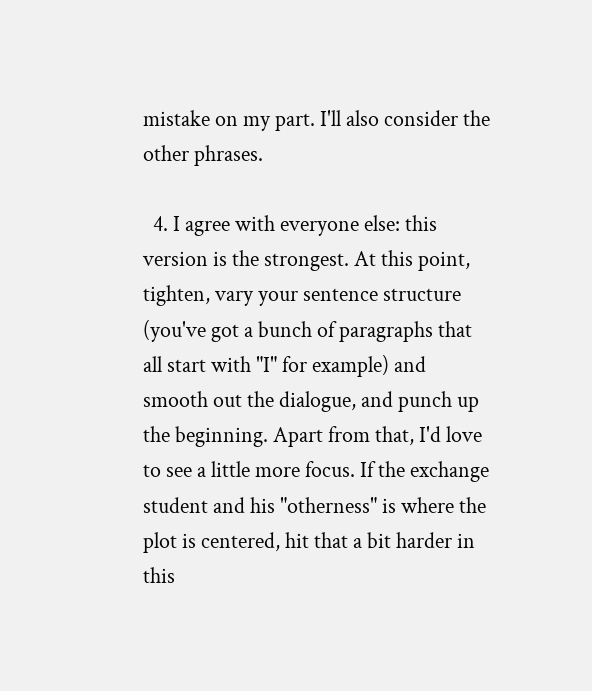mistake on my part. I'll also consider the other phrases.

  4. I agree with everyone else: this version is the strongest. At this point, tighten, vary your sentence structure (you've got a bunch of paragraphs that all start with "I" for example) and smooth out the dialogue, and punch up the beginning. Apart from that, I'd love to see a little more focus. If the exchange student and his "otherness" is where the plot is centered, hit that a bit harder in this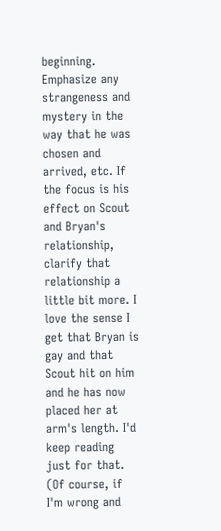beginning. Emphasize any strangeness and mystery in the way that he was chosen and arrived, etc. If the focus is his effect on Scout and Bryan's relationship, clarify that relationship a little bit more. I love the sense I get that Bryan is gay and that Scout hit on him and he has now placed her at arm's length. I'd keep reading just for that. (Of course, if I'm wrong and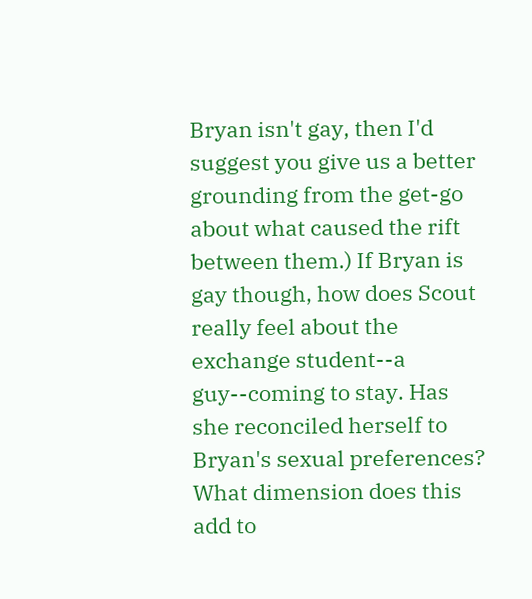Bryan isn't gay, then I'd suggest you give us a better grounding from the get-go about what caused the rift between them.) If Bryan is gay though, how does Scout really feel about the exchange student--a guy--coming to stay. Has she reconciled herself to Bryan's sexual preferences? What dimension does this add to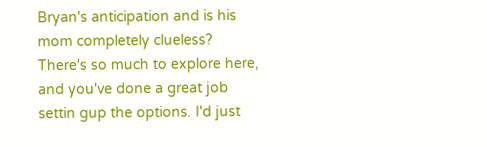Bryan's anticipation and is his mom completely clueless? There's so much to explore here, and you've done a great job settin gup the options. I'd just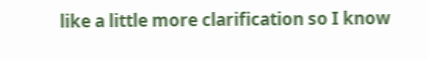like a little more clarification so I know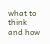what to think and how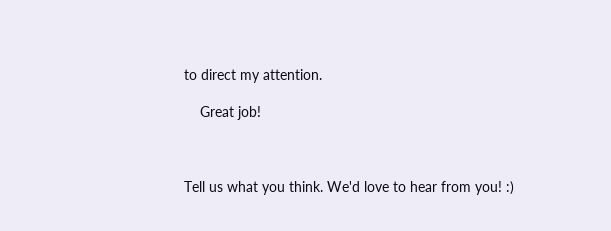to direct my attention.

    Great job!



Tell us what you think. We'd love to hear from you! :)